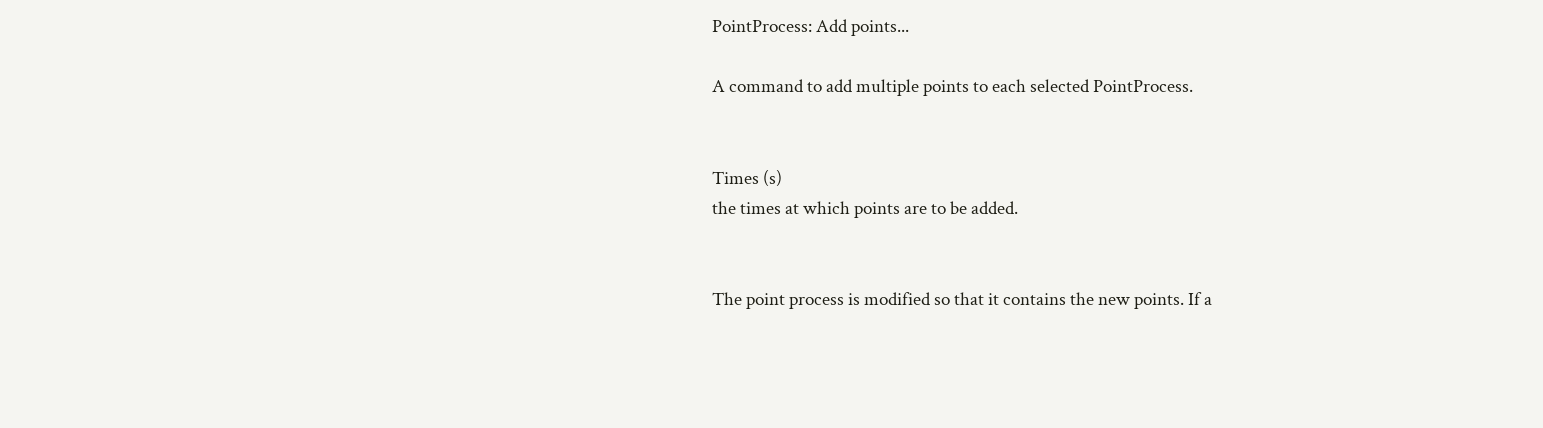PointProcess: Add points...

A command to add multiple points to each selected PointProcess.


Times (s)
the times at which points are to be added.


The point process is modified so that it contains the new points. If a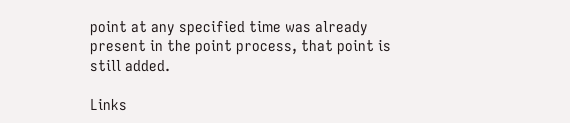point at any specified time was already present in the point process, that point is still added.

Links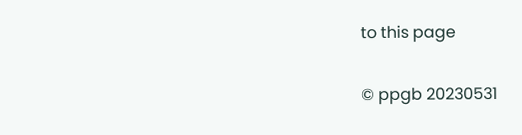to this page

© ppgb 20230531